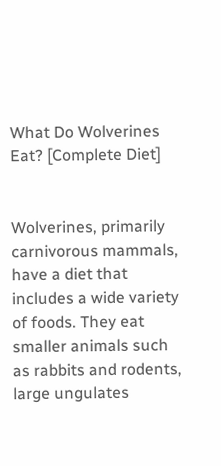What Do Wolverines Eat? [Complete Diet]


Wolverines, primarily carnivorous mammals, have a diet that includes a wide variety of foods. They eat smaller animals such as rabbits and rodents, large ungulates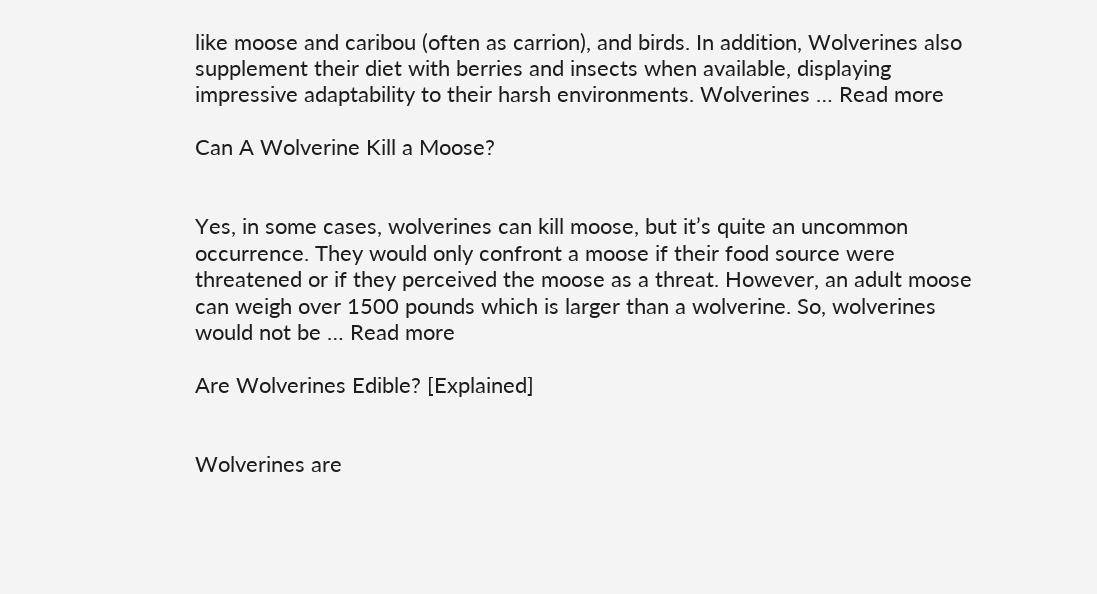like moose and caribou (often as carrion), and birds. In addition, Wolverines also supplement their diet with berries and insects when available, displaying impressive adaptability to their harsh environments. Wolverines … Read more

Can A Wolverine Kill a Moose?


Yes, in some cases, wolverines can kill moose, but it’s quite an uncommon occurrence. They would only confront a moose if their food source were threatened or if they perceived the moose as a threat. However, an adult moose can weigh over 1500 pounds which is larger than a wolverine. So, wolverines would not be … Read more

Are Wolverines Edible? [Explained]


Wolverines are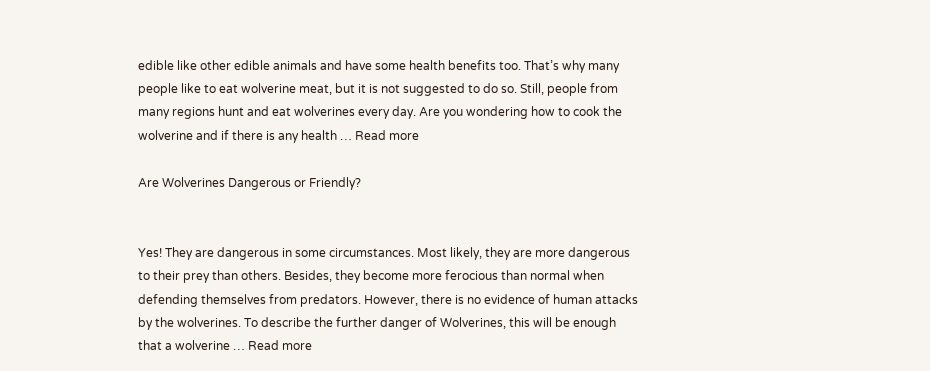edible like other edible animals and have some health benefits too. That’s why many people like to eat wolverine meat, but it is not suggested to do so. Still, people from many regions hunt and eat wolverines every day. Are you wondering how to cook the wolverine and if there is any health … Read more

Are Wolverines Dangerous or Friendly?


Yes! They are dangerous in some circumstances. Most likely, they are more dangerous to their prey than others. Besides, they become more ferocious than normal when defending themselves from predators. However, there is no evidence of human attacks by the wolverines. To describe the further danger of Wolverines, this will be enough that a wolverine … Read more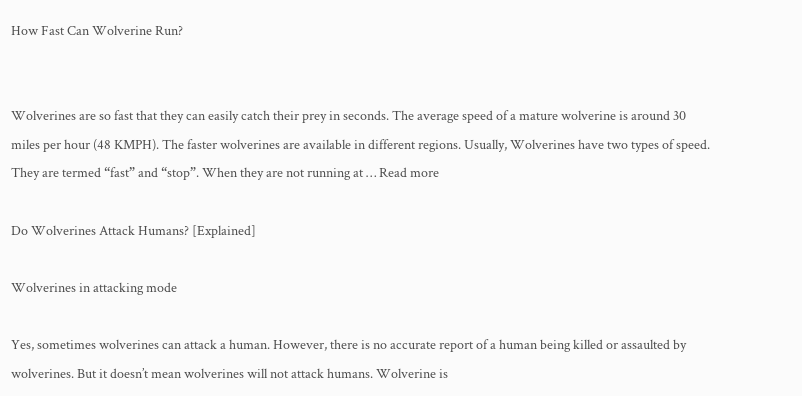How Fast Can Wolverine Run?


Wolverines are so fast that they can easily catch their prey in seconds. The average speed of a mature wolverine is around 30 miles per hour (48 KMPH). The faster wolverines are available in different regions. Usually, Wolverines have two types of speed. They are termed “fast” and “stop”. When they are not running at … Read more

Do Wolverines Attack Humans? [Explained]

Wolverines in attacking mode

Yes, sometimes wolverines can attack a human. However, there is no accurate report of a human being killed or assaulted by wolverines. But it doesn’t mean wolverines will not attack humans. Wolverine is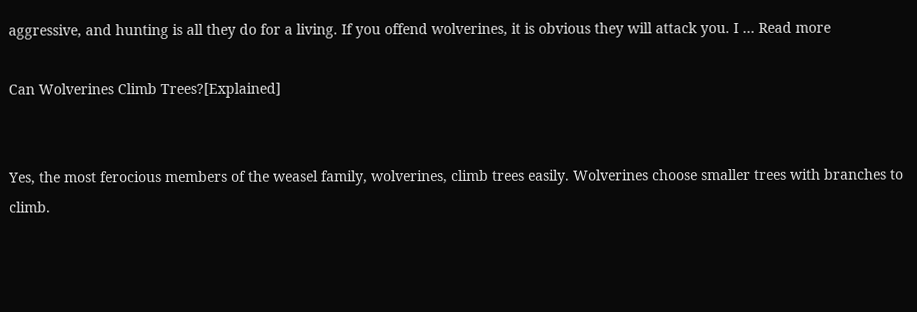aggressive, and hunting is all they do for a living. If you offend wolverines, it is obvious they will attack you. I … Read more

Can Wolverines Climb Trees?[Explained]


Yes, the most ferocious members of the weasel family, wolverines, climb trees easily. Wolverines choose smaller trees with branches to climb.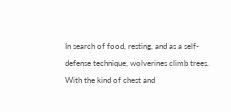In search of food, resting, and as a self-defense technique, wolverines climb trees. With the kind of chest and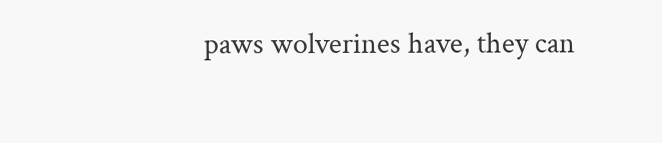paws wolverines have, they can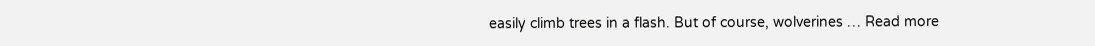easily climb trees in a flash. But of course, wolverines … Read more